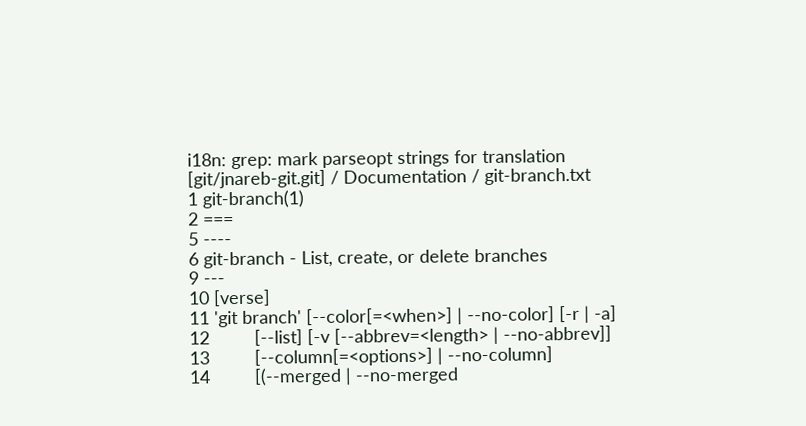i18n: grep: mark parseopt strings for translation
[git/jnareb-git.git] / Documentation / git-branch.txt
1 git-branch(1)
2 ===
5 ----
6 git-branch - List, create, or delete branches
9 ---
10 [verse]
11 'git branch' [--color[=<when>] | --no-color] [-r | -a]
12         [--list] [-v [--abbrev=<length> | --no-abbrev]]
13         [--column[=<options>] | --no-column]
14         [(--merged | --no-merged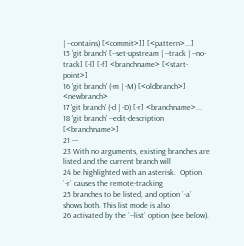| --contains) [<commit>]] [<pattern>...]
15 'git branch' [--set-upstream | --track | --no-track] [-l] [-f] <branchname> [<start-point>]
16 'git branch' (-m | -M) [<oldbranch>] <newbranch>
17 'git branch' (-d | -D) [-r] <branchname>...
18 'git branch' --edit-description [<branchname>]
21 ---
23 With no arguments, existing branches are listed and the current branch will
24 be highlighted with an asterisk.  Option `-r` causes the remote-tracking
25 branches to be listed, and option `-a` shows both. This list mode is also
26 activated by the `--list` option (see below).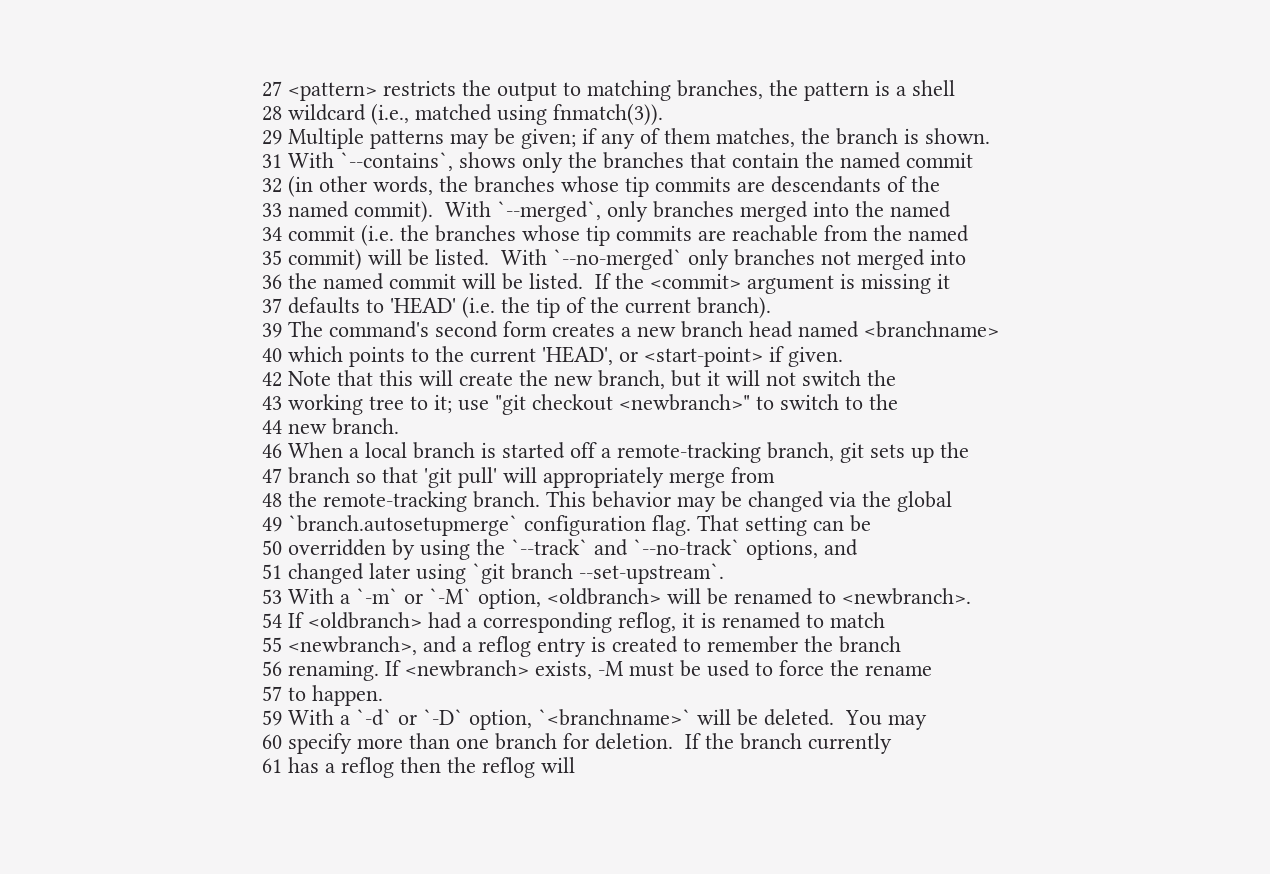27 <pattern> restricts the output to matching branches, the pattern is a shell
28 wildcard (i.e., matched using fnmatch(3)).
29 Multiple patterns may be given; if any of them matches, the branch is shown.
31 With `--contains`, shows only the branches that contain the named commit
32 (in other words, the branches whose tip commits are descendants of the
33 named commit).  With `--merged`, only branches merged into the named
34 commit (i.e. the branches whose tip commits are reachable from the named
35 commit) will be listed.  With `--no-merged` only branches not merged into
36 the named commit will be listed.  If the <commit> argument is missing it
37 defaults to 'HEAD' (i.e. the tip of the current branch).
39 The command's second form creates a new branch head named <branchname>
40 which points to the current 'HEAD', or <start-point> if given.
42 Note that this will create the new branch, but it will not switch the
43 working tree to it; use "git checkout <newbranch>" to switch to the
44 new branch.
46 When a local branch is started off a remote-tracking branch, git sets up the
47 branch so that 'git pull' will appropriately merge from
48 the remote-tracking branch. This behavior may be changed via the global
49 `branch.autosetupmerge` configuration flag. That setting can be
50 overridden by using the `--track` and `--no-track` options, and
51 changed later using `git branch --set-upstream`.
53 With a `-m` or `-M` option, <oldbranch> will be renamed to <newbranch>.
54 If <oldbranch> had a corresponding reflog, it is renamed to match
55 <newbranch>, and a reflog entry is created to remember the branch
56 renaming. If <newbranch> exists, -M must be used to force the rename
57 to happen.
59 With a `-d` or `-D` option, `<branchname>` will be deleted.  You may
60 specify more than one branch for deletion.  If the branch currently
61 has a reflog then the reflog will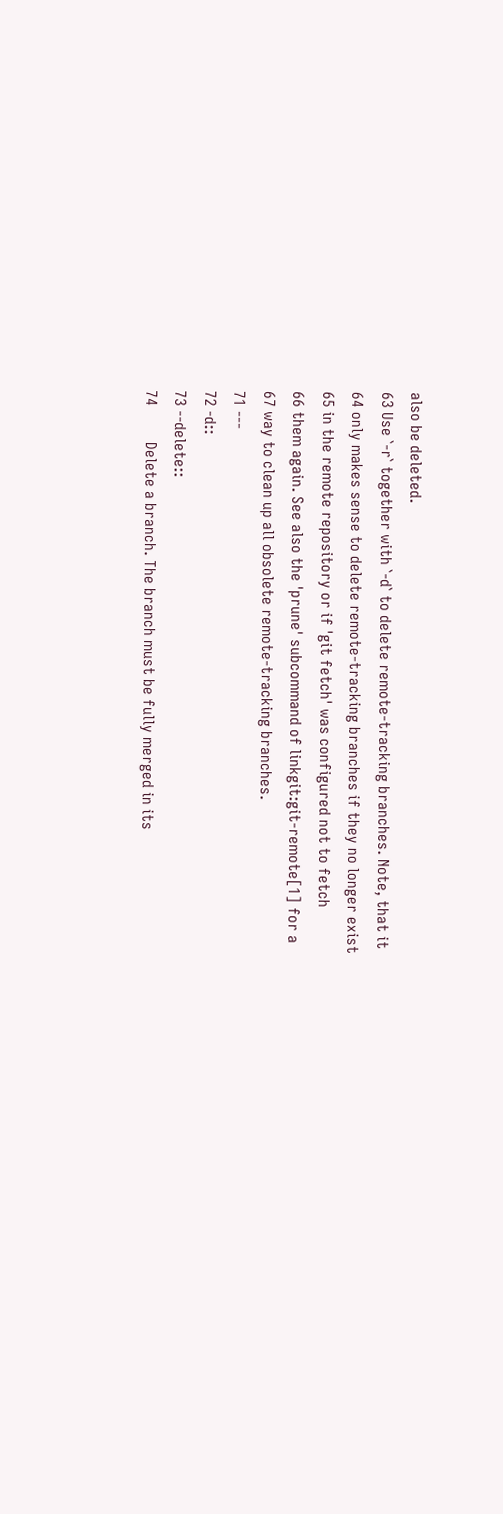also be deleted.
63 Use `-r` together with `-d` to delete remote-tracking branches. Note, that it
64 only makes sense to delete remote-tracking branches if they no longer exist
65 in the remote repository or if 'git fetch' was configured not to fetch
66 them again. See also the 'prune' subcommand of linkgit:git-remote[1] for a
67 way to clean up all obsolete remote-tracking branches.
71 ---
72 -d::
73 --delete::
74         Delete a branch. The branch must be fully merged in its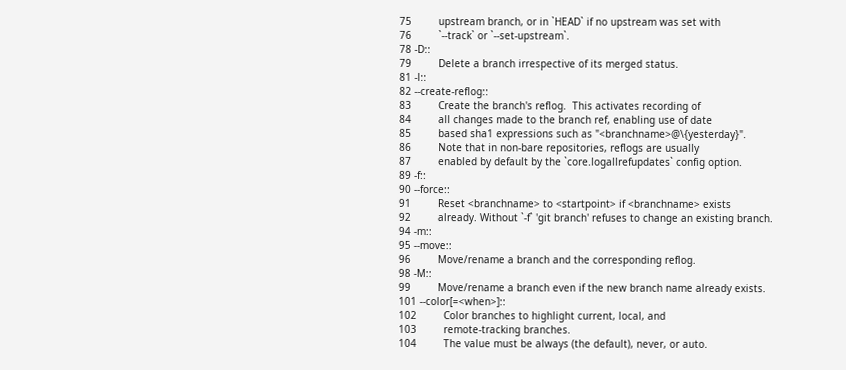75         upstream branch, or in `HEAD` if no upstream was set with
76         `--track` or `--set-upstream`.
78 -D::
79         Delete a branch irrespective of its merged status.
81 -l::
82 --create-reflog::
83         Create the branch's reflog.  This activates recording of
84         all changes made to the branch ref, enabling use of date
85         based sha1 expressions such as "<branchname>@\{yesterday}".
86         Note that in non-bare repositories, reflogs are usually
87         enabled by default by the `core.logallrefupdates` config option.
89 -f::
90 --force::
91         Reset <branchname> to <startpoint> if <branchname> exists
92         already. Without `-f` 'git branch' refuses to change an existing branch.
94 -m::
95 --move::
96         Move/rename a branch and the corresponding reflog.
98 -M::
99         Move/rename a branch even if the new branch name already exists.
101 --color[=<when>]::
102         Color branches to highlight current, local, and
103         remote-tracking branches.
104         The value must be always (the default), never, or auto.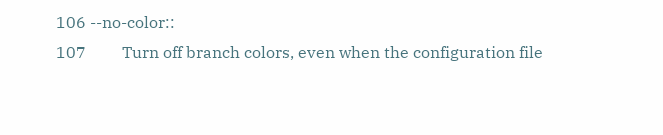106 --no-color::
107         Turn off branch colors, even when the configuration file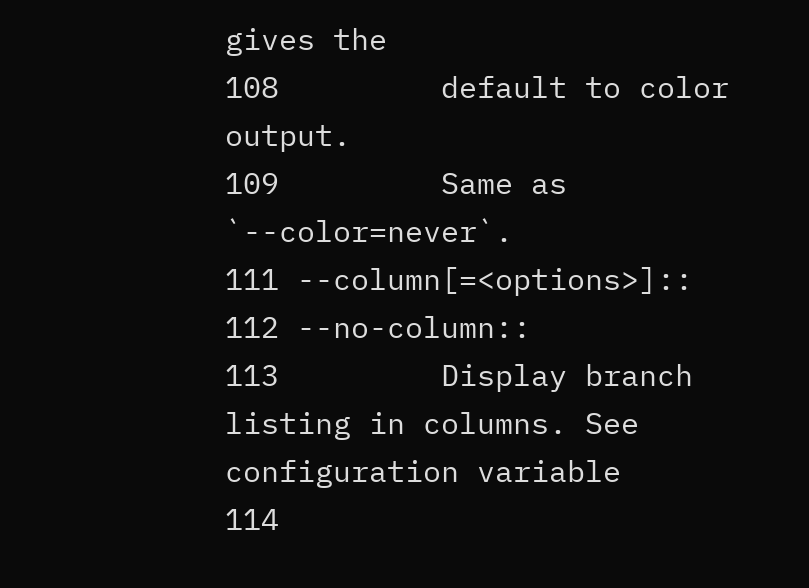gives the
108         default to color output.
109         Same as `--color=never`.
111 --column[=<options>]::
112 --no-column::
113         Display branch listing in columns. See configuration variable
114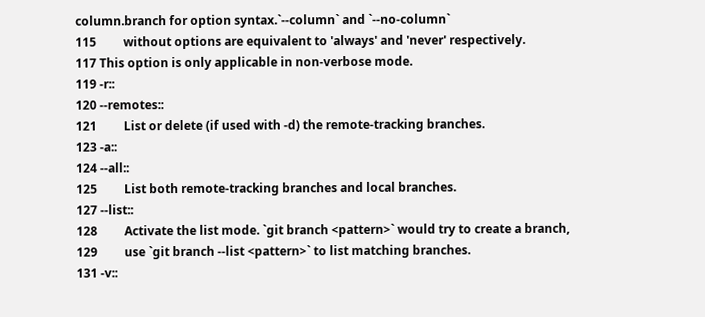column.branch for option syntax.`--column` and `--no-column`
115         without options are equivalent to 'always' and 'never' respectively.
117 This option is only applicable in non-verbose mode.
119 -r::
120 --remotes::
121         List or delete (if used with -d) the remote-tracking branches.
123 -a::
124 --all::
125         List both remote-tracking branches and local branches.
127 --list::
128         Activate the list mode. `git branch <pattern>` would try to create a branch,
129         use `git branch --list <pattern>` to list matching branches.
131 -v::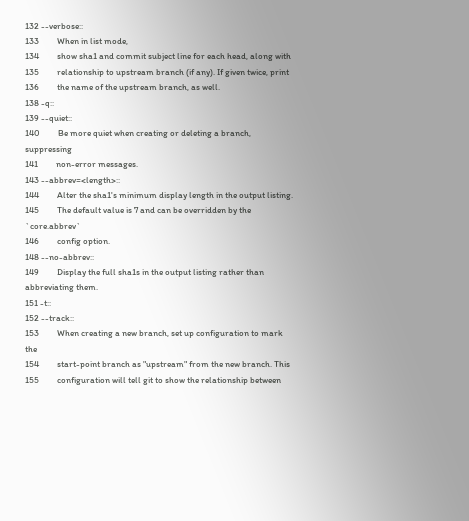132 --verbose::
133         When in list mode,
134         show sha1 and commit subject line for each head, along with
135         relationship to upstream branch (if any). If given twice, print
136         the name of the upstream branch, as well.
138 -q::
139 --quiet::
140         Be more quiet when creating or deleting a branch, suppressing
141         non-error messages.
143 --abbrev=<length>::
144         Alter the sha1's minimum display length in the output listing.
145         The default value is 7 and can be overridden by the `core.abbrev`
146         config option.
148 --no-abbrev::
149         Display the full sha1s in the output listing rather than abbreviating them.
151 -t::
152 --track::
153         When creating a new branch, set up configuration to mark the
154         start-point branch as "upstream" from the new branch. This
155         configuration will tell git to show the relationship between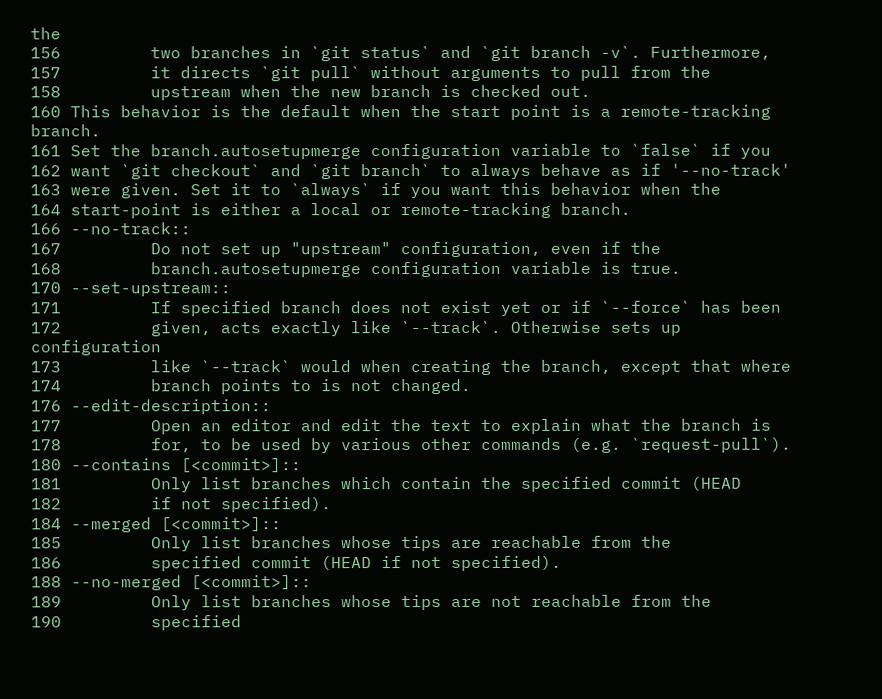the
156         two branches in `git status` and `git branch -v`. Furthermore,
157         it directs `git pull` without arguments to pull from the
158         upstream when the new branch is checked out.
160 This behavior is the default when the start point is a remote-tracking branch.
161 Set the branch.autosetupmerge configuration variable to `false` if you
162 want `git checkout` and `git branch` to always behave as if '--no-track'
163 were given. Set it to `always` if you want this behavior when the
164 start-point is either a local or remote-tracking branch.
166 --no-track::
167         Do not set up "upstream" configuration, even if the
168         branch.autosetupmerge configuration variable is true.
170 --set-upstream::
171         If specified branch does not exist yet or if `--force` has been
172         given, acts exactly like `--track`. Otherwise sets up configuration
173         like `--track` would when creating the branch, except that where
174         branch points to is not changed.
176 --edit-description::
177         Open an editor and edit the text to explain what the branch is
178         for, to be used by various other commands (e.g. `request-pull`).
180 --contains [<commit>]::
181         Only list branches which contain the specified commit (HEAD
182         if not specified).
184 --merged [<commit>]::
185         Only list branches whose tips are reachable from the
186         specified commit (HEAD if not specified).
188 --no-merged [<commit>]::
189         Only list branches whose tips are not reachable from the
190         specified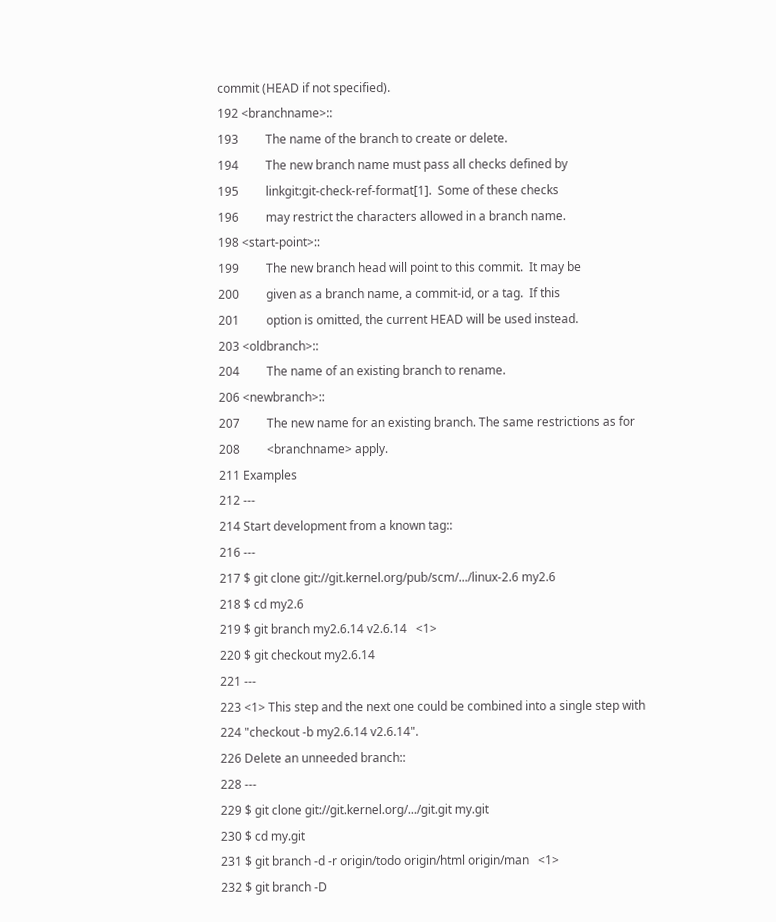commit (HEAD if not specified).
192 <branchname>::
193         The name of the branch to create or delete.
194         The new branch name must pass all checks defined by
195         linkgit:git-check-ref-format[1].  Some of these checks
196         may restrict the characters allowed in a branch name.
198 <start-point>::
199         The new branch head will point to this commit.  It may be
200         given as a branch name, a commit-id, or a tag.  If this
201         option is omitted, the current HEAD will be used instead.
203 <oldbranch>::
204         The name of an existing branch to rename.
206 <newbranch>::
207         The new name for an existing branch. The same restrictions as for
208         <branchname> apply.
211 Examples
212 ---
214 Start development from a known tag::
216 ---
217 $ git clone git://git.kernel.org/pub/scm/.../linux-2.6 my2.6
218 $ cd my2.6
219 $ git branch my2.6.14 v2.6.14   <1>
220 $ git checkout my2.6.14
221 ---
223 <1> This step and the next one could be combined into a single step with
224 "checkout -b my2.6.14 v2.6.14".
226 Delete an unneeded branch::
228 ---
229 $ git clone git://git.kernel.org/.../git.git my.git
230 $ cd my.git
231 $ git branch -d -r origin/todo origin/html origin/man   <1>
232 $ git branch -D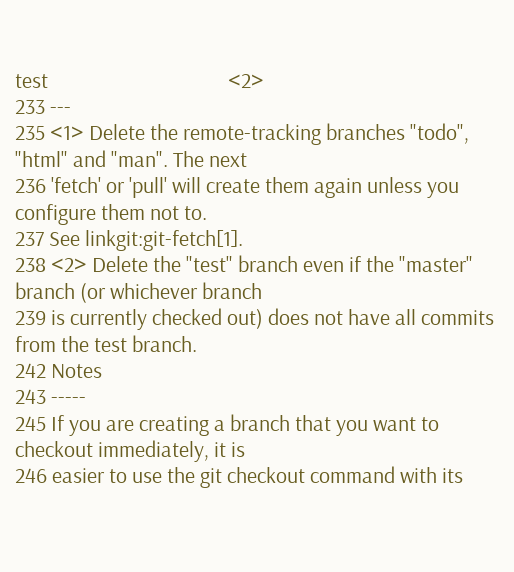test                                    <2>
233 ---
235 <1> Delete the remote-tracking branches "todo", "html" and "man". The next
236 'fetch' or 'pull' will create them again unless you configure them not to.
237 See linkgit:git-fetch[1].
238 <2> Delete the "test" branch even if the "master" branch (or whichever branch
239 is currently checked out) does not have all commits from the test branch.
242 Notes
243 -----
245 If you are creating a branch that you want to checkout immediately, it is
246 easier to use the git checkout command with its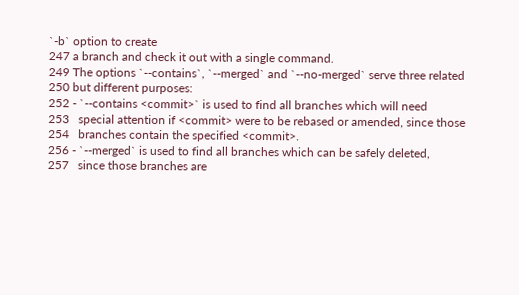`-b` option to create
247 a branch and check it out with a single command.
249 The options `--contains`, `--merged` and `--no-merged` serve three related
250 but different purposes:
252 - `--contains <commit>` is used to find all branches which will need
253   special attention if <commit> were to be rebased or amended, since those
254   branches contain the specified <commit>.
256 - `--merged` is used to find all branches which can be safely deleted,
257   since those branches are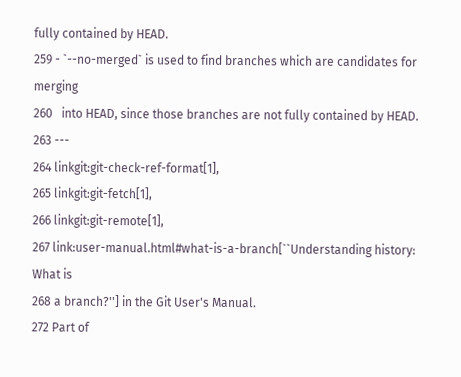fully contained by HEAD.
259 - `--no-merged` is used to find branches which are candidates for merging
260   into HEAD, since those branches are not fully contained by HEAD.
263 ---
264 linkgit:git-check-ref-format[1],
265 linkgit:git-fetch[1],
266 linkgit:git-remote[1],
267 link:user-manual.html#what-is-a-branch[``Understanding history: What is
268 a branch?''] in the Git User's Manual.
272 Part of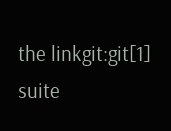the linkgit:git[1] suite